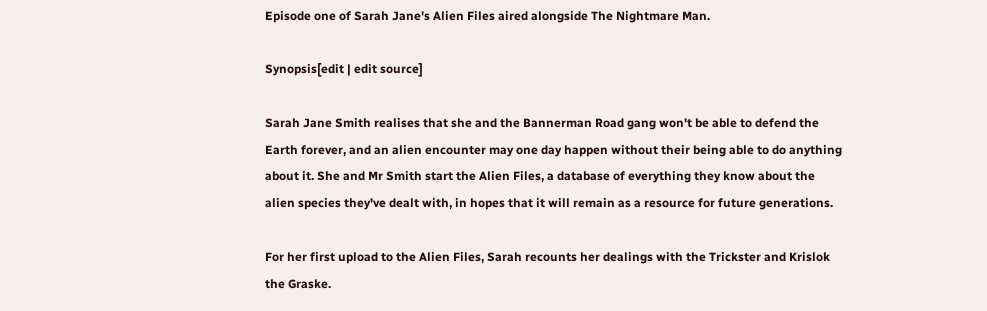Episode one of Sarah Jane's Alien Files aired alongside The Nightmare Man.

Synopsis[edit | edit source]

Sarah Jane Smith realises that she and the Bannerman Road gang won't be able to defend the Earth forever, and an alien encounter may one day happen without their being able to do anything about it. She and Mr Smith start the Alien Files, a database of everything they know about the alien species they've dealt with, in hopes that it will remain as a resource for future generations.

For her first upload to the Alien Files, Sarah recounts her dealings with the Trickster and Krislok the Graske.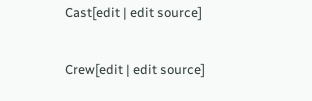Cast[edit | edit source]

Crew[edit | edit source]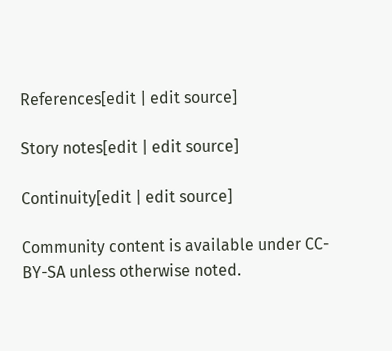References[edit | edit source]

Story notes[edit | edit source]

Continuity[edit | edit source]

Community content is available under CC-BY-SA unless otherwise noted.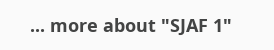... more about "SJAF 1"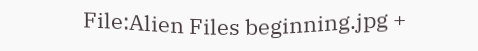File:Alien Files beginning.jpg +